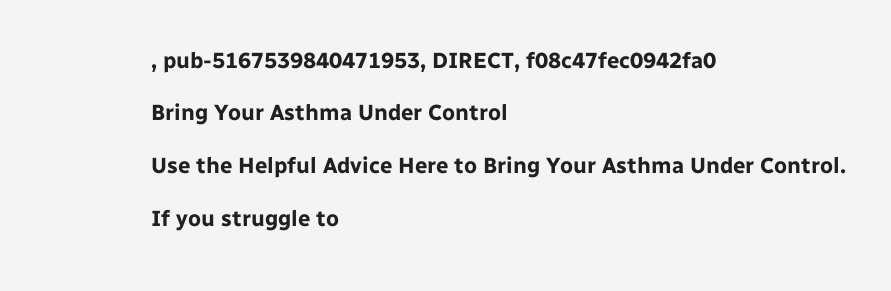, pub-5167539840471953, DIRECT, f08c47fec0942fa0

Bring Your Asthma Under Control

Use the Helpful Advice Here to Bring Your Asthma Under Control.

If you struggle to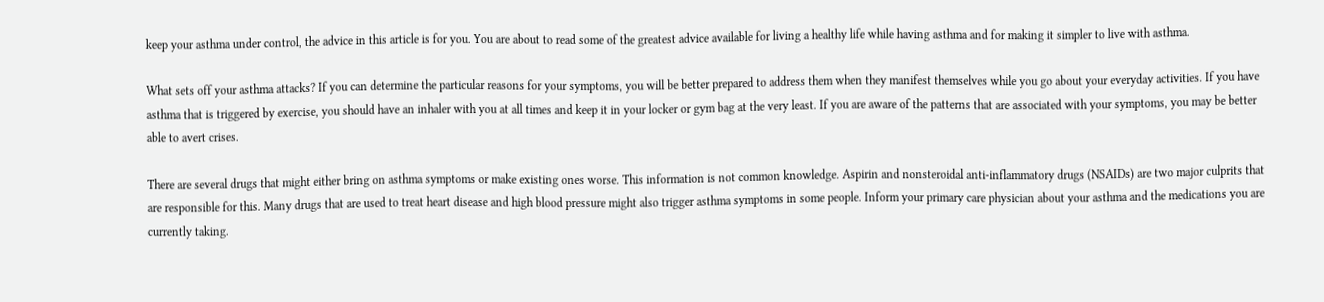keep your asthma under control, the advice in this article is for you. You are about to read some of the greatest advice available for living a healthy life while having asthma and for making it simpler to live with asthma.

What sets off your asthma attacks? If you can determine the particular reasons for your symptoms, you will be better prepared to address them when they manifest themselves while you go about your everyday activities. If you have asthma that is triggered by exercise, you should have an inhaler with you at all times and keep it in your locker or gym bag at the very least. If you are aware of the patterns that are associated with your symptoms, you may be better able to avert crises.

There are several drugs that might either bring on asthma symptoms or make existing ones worse. This information is not common knowledge. Aspirin and nonsteroidal anti-inflammatory drugs (NSAIDs) are two major culprits that are responsible for this. Many drugs that are used to treat heart disease and high blood pressure might also trigger asthma symptoms in some people. Inform your primary care physician about your asthma and the medications you are currently taking.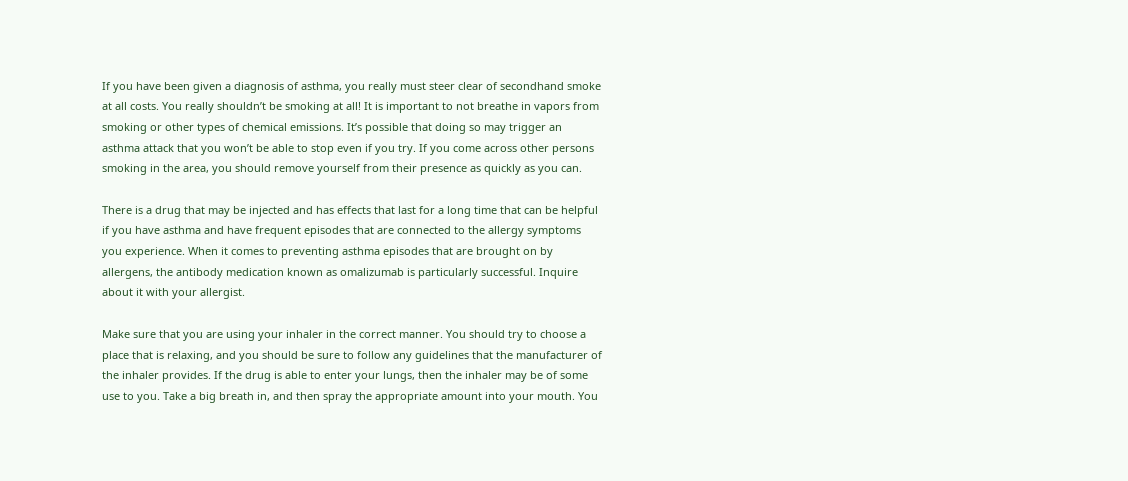If you have been given a diagnosis of asthma, you really must steer clear of secondhand smoke at all costs. You really shouldn’t be smoking at all! It is important to not breathe in vapors from smoking or other types of chemical emissions. It’s possible that doing so may trigger an asthma attack that you won’t be able to stop even if you try. If you come across other persons smoking in the area, you should remove yourself from their presence as quickly as you can.

There is a drug that may be injected and has effects that last for a long time that can be helpful if you have asthma and have frequent episodes that are connected to the allergy symptoms you experience. When it comes to preventing asthma episodes that are brought on by allergens, the antibody medication known as omalizumab is particularly successful. Inquire about it with your allergist.

Make sure that you are using your inhaler in the correct manner. You should try to choose a place that is relaxing, and you should be sure to follow any guidelines that the manufacturer of the inhaler provides. If the drug is able to enter your lungs, then the inhaler may be of some use to you. Take a big breath in, and then spray the appropriate amount into your mouth. You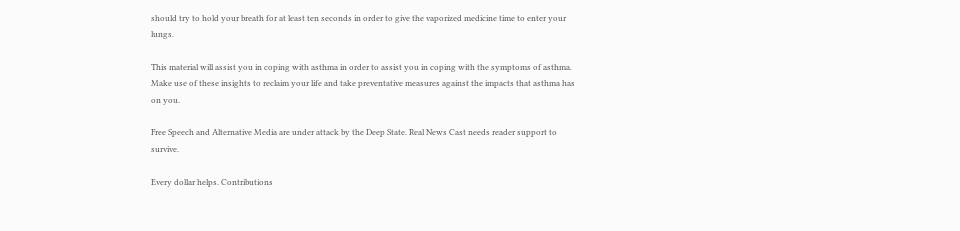should try to hold your breath for at least ten seconds in order to give the vaporized medicine time to enter your lungs.

This material will assist you in coping with asthma in order to assist you in coping with the symptoms of asthma. Make use of these insights to reclaim your life and take preventative measures against the impacts that asthma has on you.

Free Speech and Alternative Media are under attack by the Deep State. Real News Cast needs reader support to survive.

Every dollar helps. Contributions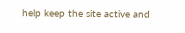help keep the site active and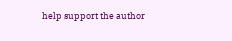help support the author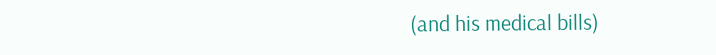(and his medical bills)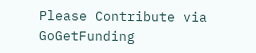Please Contribute via  GoGetFunding